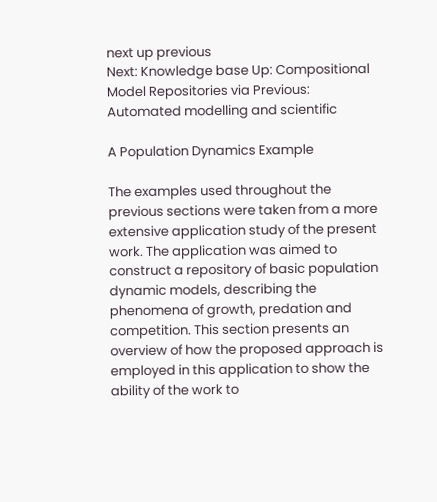next up previous
Next: Knowledge base Up: Compositional Model Repositories via Previous: Automated modelling and scientific

A Population Dynamics Example

The examples used throughout the previous sections were taken from a more extensive application study of the present work. The application was aimed to construct a repository of basic population dynamic models, describing the phenomena of growth, predation and competition. This section presents an overview of how the proposed approach is employed in this application to show the ability of the work to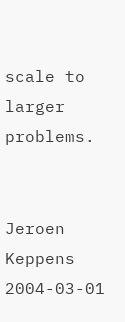scale to larger problems.


Jeroen Keppens 2004-03-01